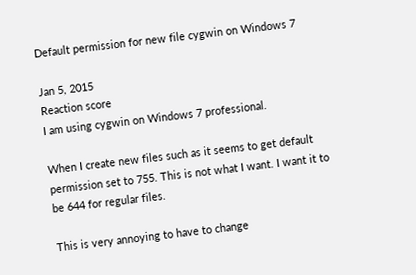Default permission for new file cygwin on Windows 7

Jan 5, 2015
Reaction score
I am using cygwin on Windows 7 professional.

When I create new files such as it seems to get default permission set to 755. This is not what I want. I want it to be 644 for regular files.

This is very annoying to have to change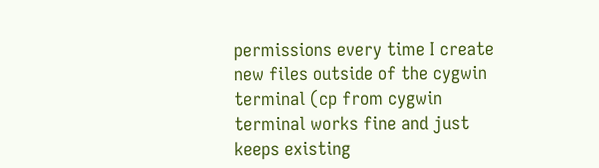permissions every time I create new files outside of the cygwin terminal (cp from cygwin terminal works fine and just keeps existing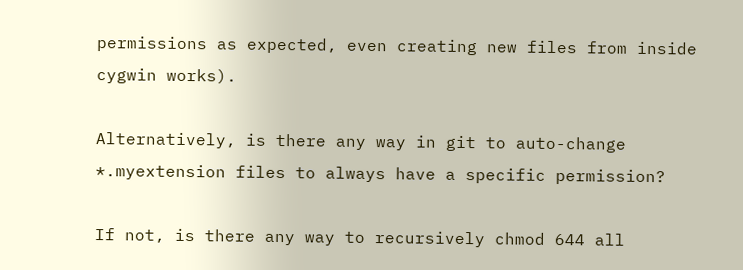permissions as expected, even creating new files from inside cygwin works).

Alternatively, is there any way in git to auto-change *.myextension files to always have a specific permission?

If not, is there any way to recursively chmod 644 all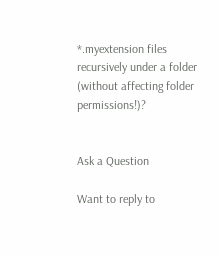*.myextension files recursively under a folder (without affecting folder permissions!)?


Ask a Question

Want to reply to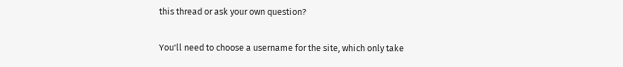this thread or ask your own question?

You'll need to choose a username for the site, which only take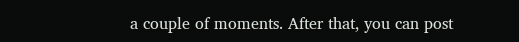a couple of moments. After that, you can post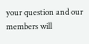your question and our members will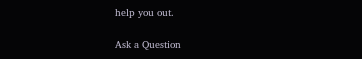help you out.

Ask a Question